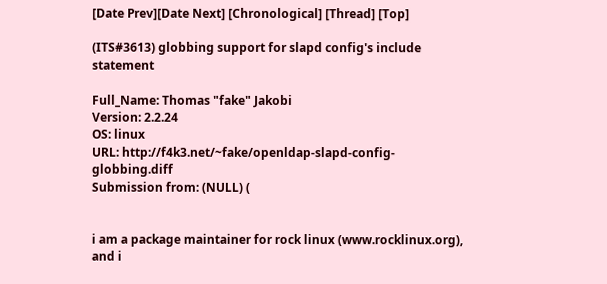[Date Prev][Date Next] [Chronological] [Thread] [Top]

(ITS#3613) globbing support for slapd config's include statement

Full_Name: Thomas "fake" Jakobi
Version: 2.2.24
OS: linux
URL: http://f4k3.net/~fake/openldap-slapd-config-globbing.diff
Submission from: (NULL) (


i am a package maintainer for rock linux (www.rocklinux.org), and i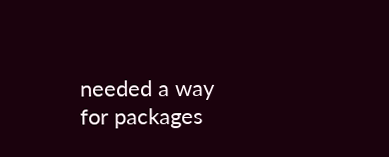needed a way
for packages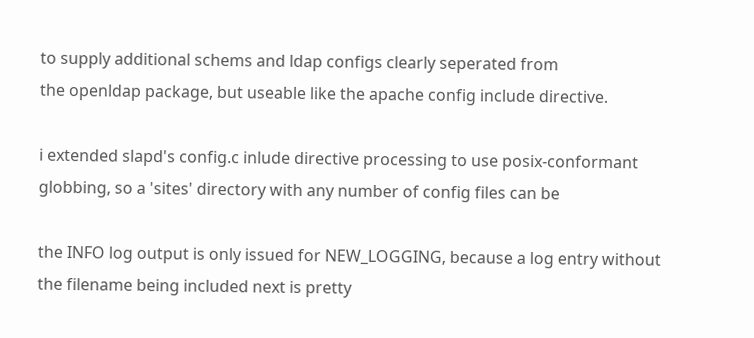to supply additional schems and ldap configs clearly seperated from
the openldap package, but useable like the apache config include directive.

i extended slapd's config.c inlude directive processing to use posix-conformant
globbing, so a 'sites' directory with any number of config files can be

the INFO log output is only issued for NEW_LOGGING, because a log entry without
the filename being included next is pretty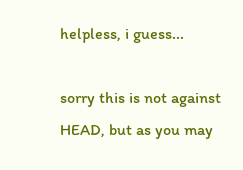helpless, i guess...

sorry this is not against HEAD, but as you may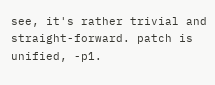see, it's rather trivial and
straight-forward. patch is unified, -p1.